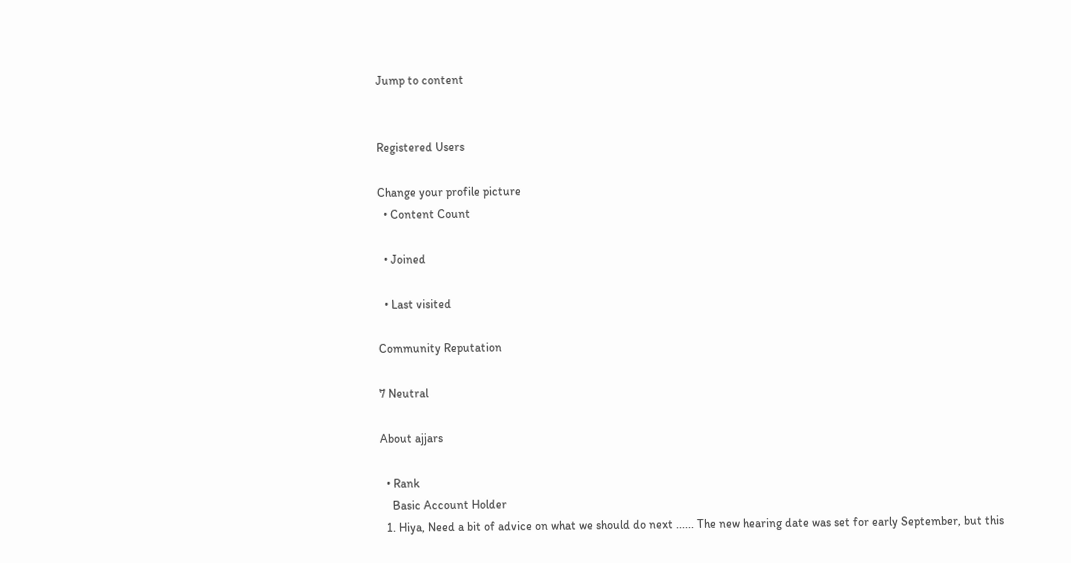Jump to content


Registered Users

Change your profile picture
  • Content Count

  • Joined

  • Last visited

Community Reputation

7 Neutral

About ajjars

  • Rank
    Basic Account Holder
  1. Hiya, Need a bit of advice on what we should do next ...... The new hearing date was set for early September, but this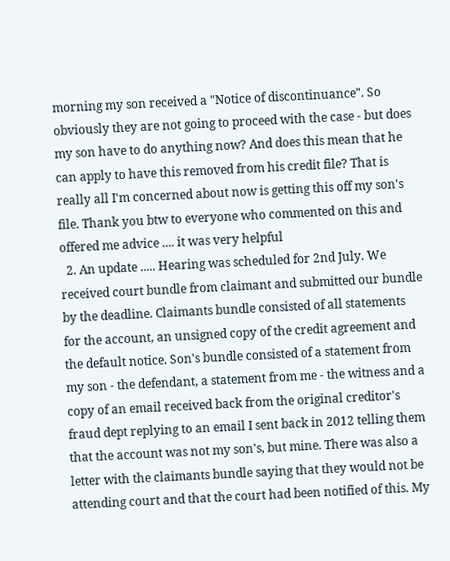morning my son received a "Notice of discontinuance". So obviously they are not going to proceed with the case - but does my son have to do anything now? And does this mean that he can apply to have this removed from his credit file? That is really all I'm concerned about now is getting this off my son's file. Thank you btw to everyone who commented on this and offered me advice .... it was very helpful
  2. An update ..... Hearing was scheduled for 2nd July. We received court bundle from claimant and submitted our bundle by the deadline. Claimants bundle consisted of all statements for the account, an unsigned copy of the credit agreement and the default notice. Son's bundle consisted of a statement from my son - the defendant, a statement from me - the witness and a copy of an email received back from the original creditor's fraud dept replying to an email I sent back in 2012 telling them that the account was not my son's, but mine. There was also a letter with the claimants bundle saying that they would not be attending court and that the court had been notified of this. My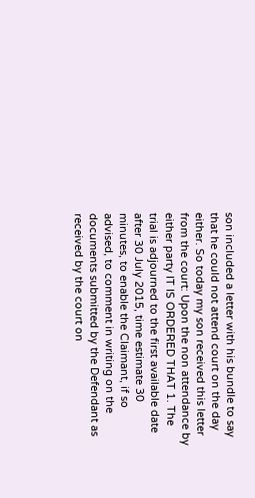son included a letter with his bundle to say that he could not attend court on the day either. So today my son received this letter from the court: Upon the non attendance by either party IT IS ORDERED THAT 1. The trial is adjourned to the first available date after 30 July 2015, time estimate 30 minutes, to enable the Claimant, if so advised, to comment in writing on the documents submitted by the Defendant as received by the court on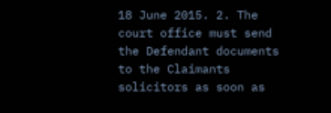18 June 2015. 2. The court office must send the Defendant documents to the Claimants solicitors as soon as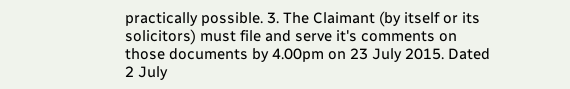practically possible. 3. The Claimant (by itself or its solicitors) must file and serve it's comments on those documents by 4.00pm on 23 July 2015. Dated 2 July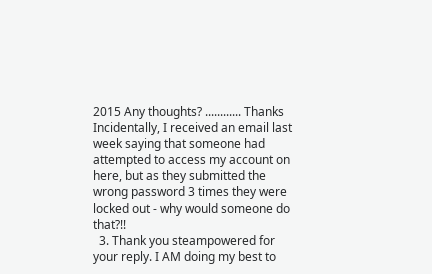2015 Any thoughts? ............ Thanks Incidentally, I received an email last week saying that someone had attempted to access my account on here, but as they submitted the wrong password 3 times they were locked out - why would someone do that?!!
  3. Thank you steampowered for your reply. I AM doing my best to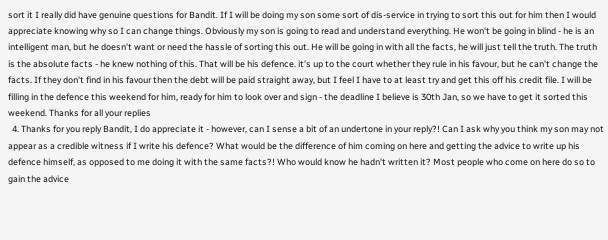sort it I really did have genuine questions for Bandit. If I will be doing my son some sort of dis-service in trying to sort this out for him then I would appreciate knowing why so I can change things. Obviously my son is going to read and understand everything. He won't be going in blind - he is an intelligent man, but he doesn't want or need the hassle of sorting this out. He will be going in with all the facts, he will just tell the truth. The truth is the absolute facts - he knew nothing of this. That will be his defence. it's up to the court whether they rule in his favour, but he can't change the facts. If they don't find in his favour then the debt will be paid straight away, but I feel I have to at least try and get this off his credit file. I will be filling in the defence this weekend for him, ready for him to look over and sign - the deadline I believe is 30th Jan, so we have to get it sorted this weekend. Thanks for all your replies
  4. Thanks for you reply Bandit, I do appreciate it - however, can I sense a bit of an undertone in your reply?! Can I ask why you think my son may not appear as a credible witness if I write his defence? What would be the difference of him coming on here and getting the advice to write up his defence himself, as opposed to me doing it with the same facts?! Who would know he hadn't written it? Most people who come on here do so to gain the advice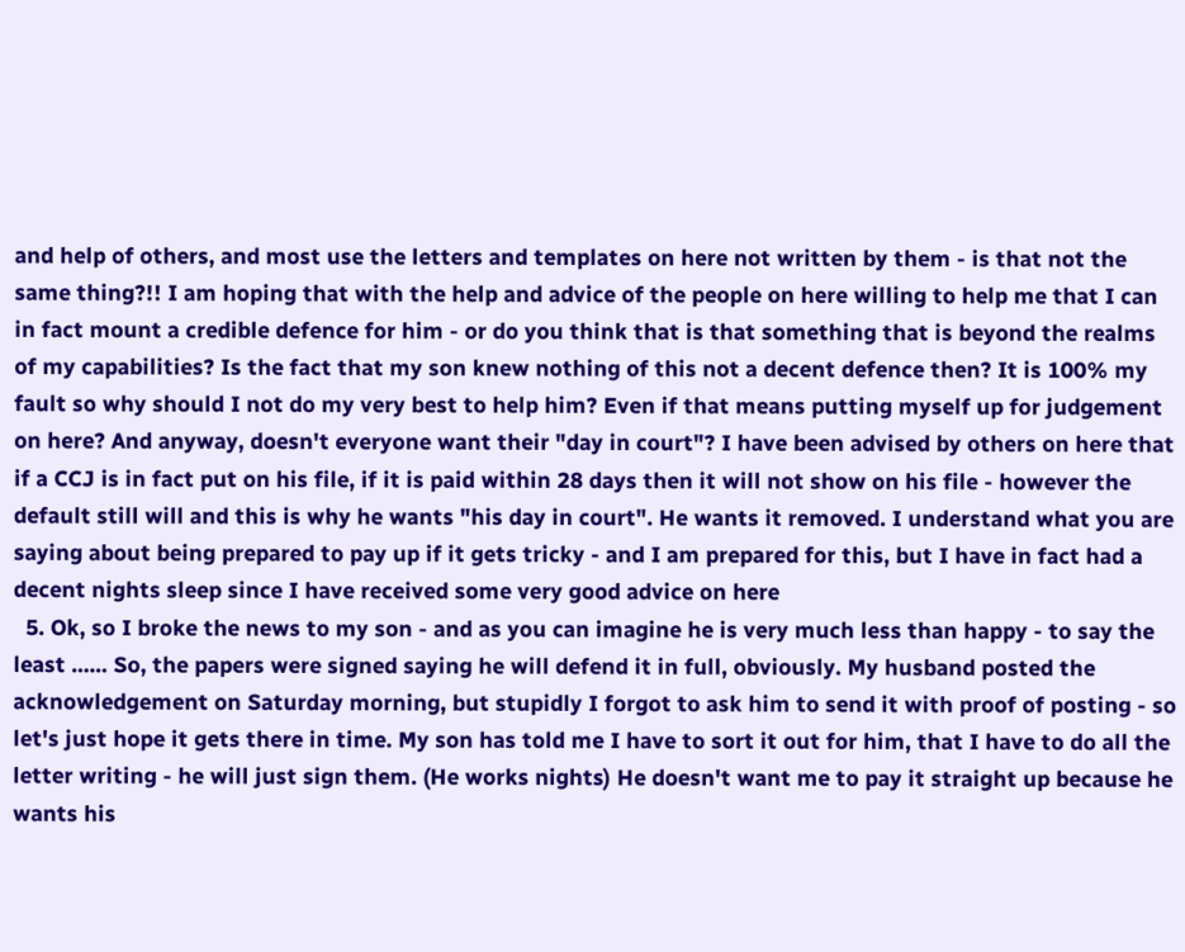and help of others, and most use the letters and templates on here not written by them - is that not the same thing?!! I am hoping that with the help and advice of the people on here willing to help me that I can in fact mount a credible defence for him - or do you think that is that something that is beyond the realms of my capabilities? Is the fact that my son knew nothing of this not a decent defence then? It is 100% my fault so why should I not do my very best to help him? Even if that means putting myself up for judgement on here? And anyway, doesn't everyone want their "day in court"? I have been advised by others on here that if a CCJ is in fact put on his file, if it is paid within 28 days then it will not show on his file - however the default still will and this is why he wants "his day in court". He wants it removed. I understand what you are saying about being prepared to pay up if it gets tricky - and I am prepared for this, but I have in fact had a decent nights sleep since I have received some very good advice on here
  5. Ok, so I broke the news to my son - and as you can imagine he is very much less than happy - to say the least ...... So, the papers were signed saying he will defend it in full, obviously. My husband posted the acknowledgement on Saturday morning, but stupidly I forgot to ask him to send it with proof of posting - so let's just hope it gets there in time. My son has told me I have to sort it out for him, that I have to do all the letter writing - he will just sign them. (He works nights) He doesn't want me to pay it straight up because he wants his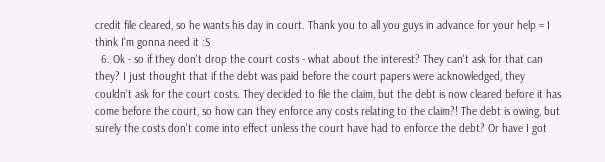credit file cleared, so he wants his day in court. Thank you to all you guys in advance for your help = I think I'm gonna need it :S
  6. Ok - so if they don't drop the court costs - what about the interest? They can't ask for that can they? I just thought that if the debt was paid before the court papers were acknowledged, they couldn't ask for the court costs. They decided to file the claim, but the debt is now cleared before it has come before the court, so how can they enforce any costs relating to the claim?! The debt is owing, but surely the costs don't come into effect unless the court have had to enforce the debt? Or have I got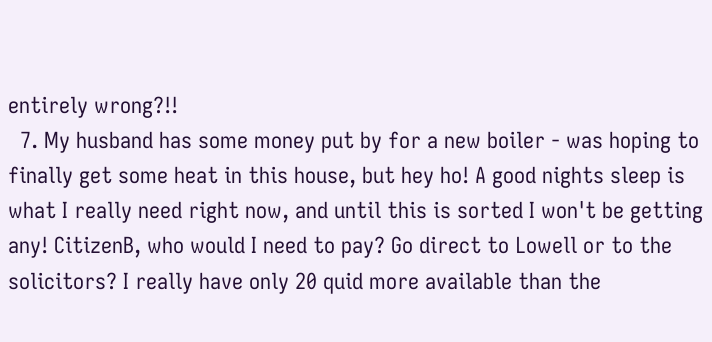entirely wrong?!!
  7. My husband has some money put by for a new boiler - was hoping to finally get some heat in this house, but hey ho! A good nights sleep is what I really need right now, and until this is sorted I won't be getting any! CitizenB, who would I need to pay? Go direct to Lowell or to the solicitors? I really have only 20 quid more available than the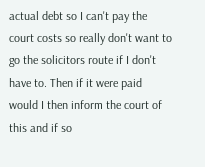actual debt so I can't pay the court costs so really don't want to go the solicitors route if I don't have to. Then if it were paid would I then inform the court of this and if so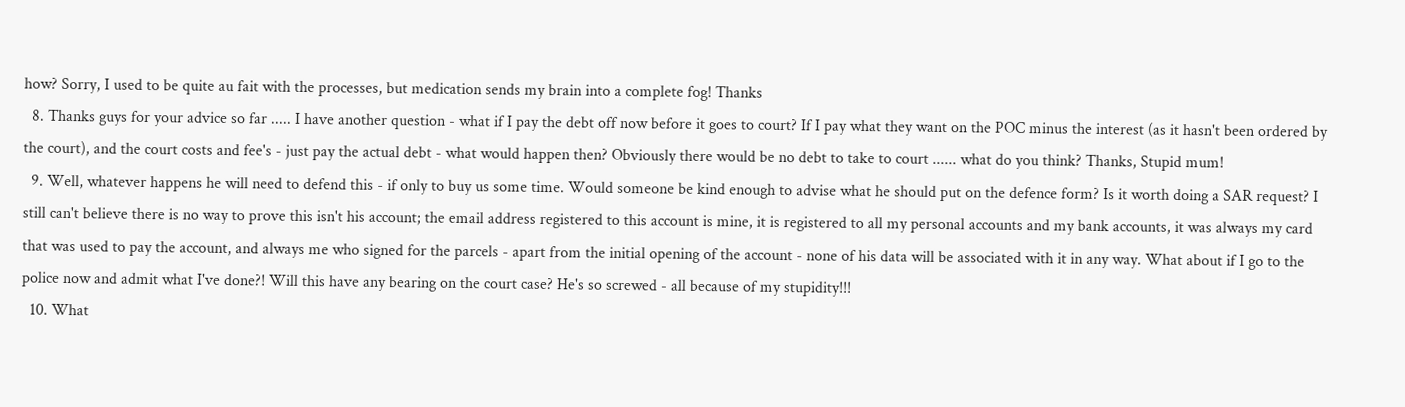how? Sorry, I used to be quite au fait with the processes, but medication sends my brain into a complete fog! Thanks
  8. Thanks guys for your advice so far ..... I have another question - what if I pay the debt off now before it goes to court? If I pay what they want on the POC minus the interest (as it hasn't been ordered by the court), and the court costs and fee's - just pay the actual debt - what would happen then? Obviously there would be no debt to take to court ...... what do you think? Thanks, Stupid mum!
  9. Well, whatever happens he will need to defend this - if only to buy us some time. Would someone be kind enough to advise what he should put on the defence form? Is it worth doing a SAR request? I still can't believe there is no way to prove this isn't his account; the email address registered to this account is mine, it is registered to all my personal accounts and my bank accounts, it was always my card that was used to pay the account, and always me who signed for the parcels - apart from the initial opening of the account - none of his data will be associated with it in any way. What about if I go to the police now and admit what I've done?! Will this have any bearing on the court case? He's so screwed - all because of my stupidity!!!
  10. What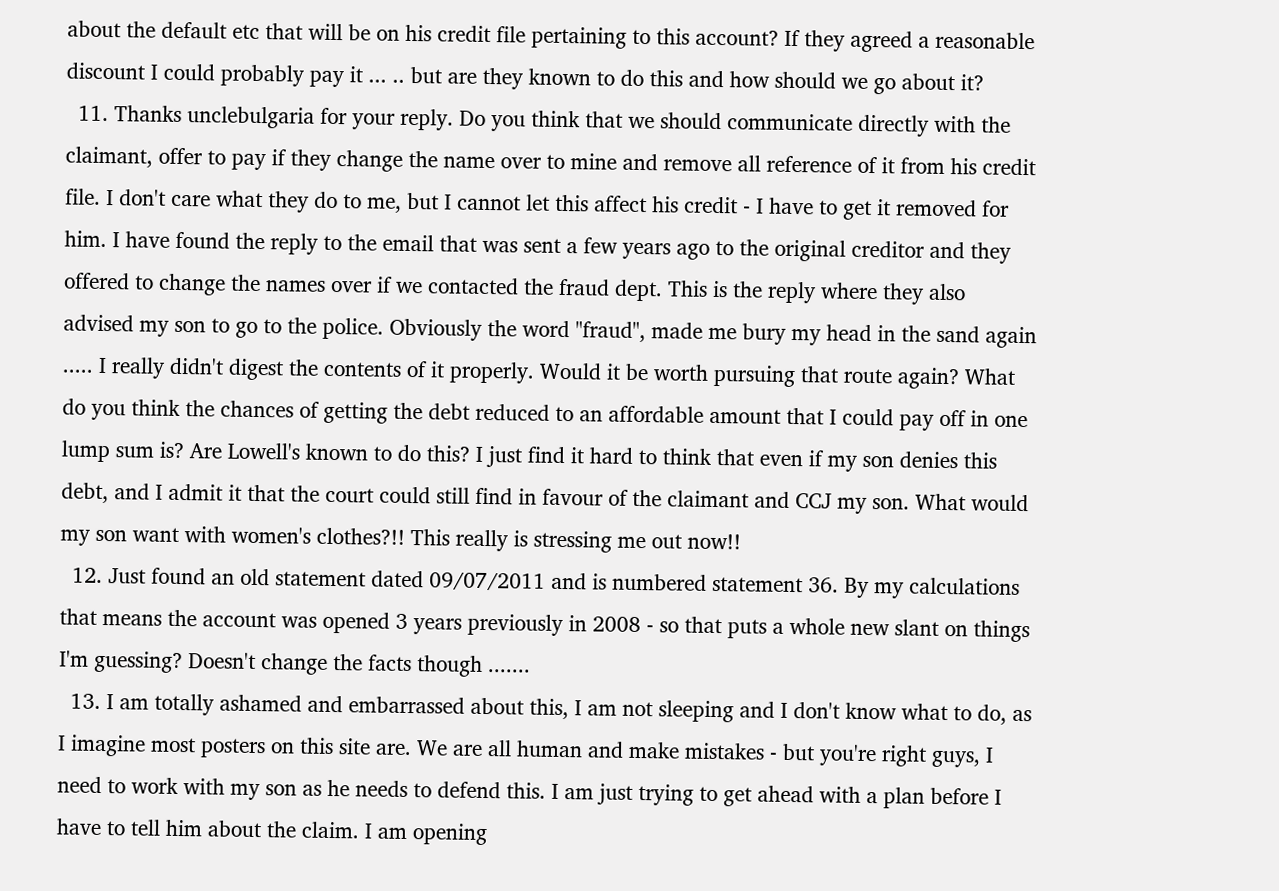about the default etc that will be on his credit file pertaining to this account? If they agreed a reasonable discount I could probably pay it ... .. but are they known to do this and how should we go about it?
  11. Thanks unclebulgaria for your reply. Do you think that we should communicate directly with the claimant, offer to pay if they change the name over to mine and remove all reference of it from his credit file. I don't care what they do to me, but I cannot let this affect his credit - I have to get it removed for him. I have found the reply to the email that was sent a few years ago to the original creditor and they offered to change the names over if we contacted the fraud dept. This is the reply where they also advised my son to go to the police. Obviously the word "fraud", made me bury my head in the sand again ..... I really didn't digest the contents of it properly. Would it be worth pursuing that route again? What do you think the chances of getting the debt reduced to an affordable amount that I could pay off in one lump sum is? Are Lowell's known to do this? I just find it hard to think that even if my son denies this debt, and I admit it that the court could still find in favour of the claimant and CCJ my son. What would my son want with women's clothes?!! This really is stressing me out now!!
  12. Just found an old statement dated 09/07/2011 and is numbered statement 36. By my calculations that means the account was opened 3 years previously in 2008 - so that puts a whole new slant on things I'm guessing? Doesn't change the facts though .......
  13. I am totally ashamed and embarrassed about this, I am not sleeping and I don't know what to do, as I imagine most posters on this site are. We are all human and make mistakes - but you're right guys, I need to work with my son as he needs to defend this. I am just trying to get ahead with a plan before I have to tell him about the claim. I am opening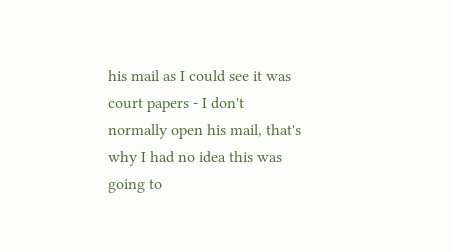his mail as I could see it was court papers - I don't normally open his mail, that's why I had no idea this was going to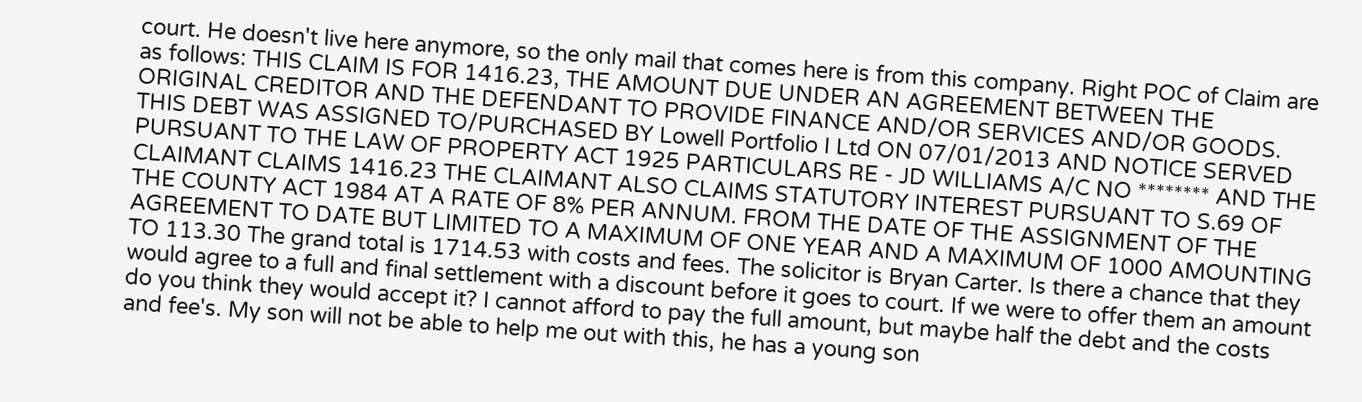court. He doesn't live here anymore, so the only mail that comes here is from this company. Right POC of Claim are as follows: THIS CLAIM IS FOR 1416.23, THE AMOUNT DUE UNDER AN AGREEMENT BETWEEN THE ORIGINAL CREDITOR AND THE DEFENDANT TO PROVIDE FINANCE AND/OR SERVICES AND/OR GOODS. THIS DEBT WAS ASSIGNED TO/PURCHASED BY Lowell Portfolio I Ltd ON 07/01/2013 AND NOTICE SERVED PURSUANT TO THE LAW OF PROPERTY ACT 1925 PARTICULARS RE - JD WILLIAMS A/C NO ******** AND THE CLAIMANT CLAIMS 1416.23 THE CLAIMANT ALSO CLAIMS STATUTORY INTEREST PURSUANT TO S.69 OF THE COUNTY ACT 1984 AT A RATE OF 8% PER ANNUM. FROM THE DATE OF THE ASSIGNMENT OF THE AGREEMENT TO DATE BUT LIMITED TO A MAXIMUM OF ONE YEAR AND A MAXIMUM OF 1000 AMOUNTING TO 113.30 The grand total is 1714.53 with costs and fees. The solicitor is Bryan Carter. Is there a chance that they would agree to a full and final settlement with a discount before it goes to court. If we were to offer them an amount do you think they would accept it? I cannot afford to pay the full amount, but maybe half the debt and the costs and fee's. My son will not be able to help me out with this, he has a young son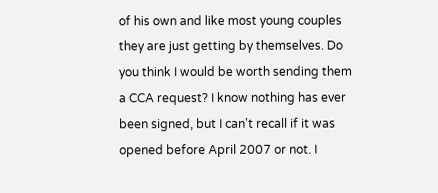of his own and like most young couples they are just getting by themselves. Do you think I would be worth sending them a CCA request? I know nothing has ever been signed, but I can't recall if it was opened before April 2007 or not. I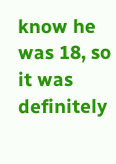know he was 18, so it was definitely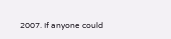2007. If anyone could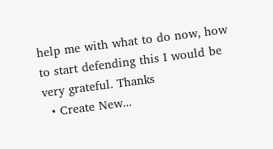help me with what to do now, how to start defending this I would be very grateful. Thanks
  • Create New...